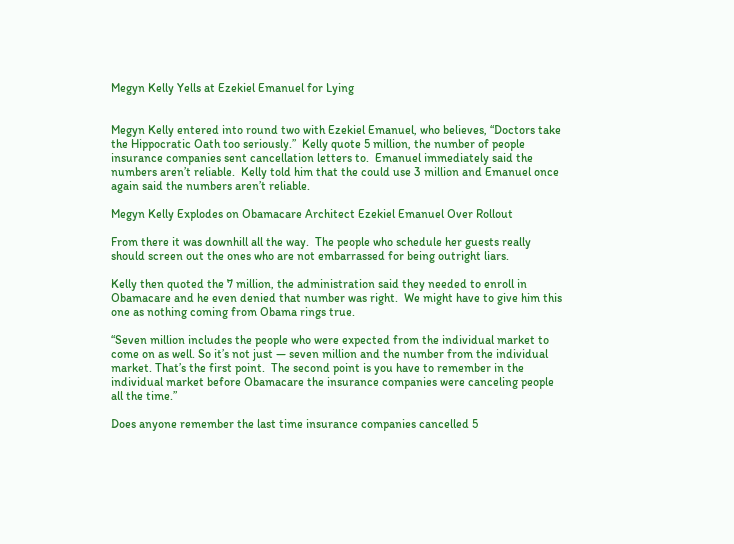Megyn Kelly Yells at Ezekiel Emanuel for Lying


Megyn Kelly entered into round two with Ezekiel Emanuel, who believes, “Doctors take the Hippocratic Oath too seriously.”  Kelly quote 5 million, the number of people insurance companies sent cancellation letters to.  Emanuel immediately said the numbers aren’t reliable.  Kelly told him that the could use 3 million and Emanuel once again said the numbers aren’t reliable.

Megyn Kelly Explodes on Obamacare Architect Ezekiel Emanuel Over Rollout

From there it was downhill all the way.  The people who schedule her guests really should screen out the ones who are not embarrassed for being outright liars.

Kelly then quoted the 7 million, the administration said they needed to enroll in Obamacare and he even denied that number was right.  We might have to give him this one as nothing coming from Obama rings true.

“Seven million includes the people who were expected from the individual market to come on as well. So it’s not just — seven million and the number from the individual market. That’s the first point.  The second point is you have to remember in the individual market before Obamacare the insurance companies were canceling people all the time.”

Does anyone remember the last time insurance companies cancelled 5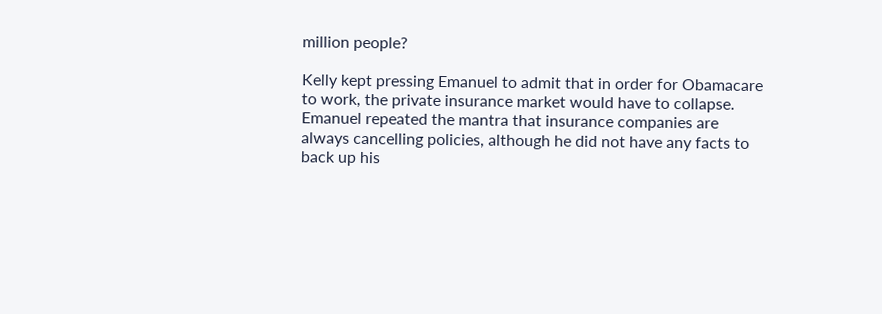million people?

Kelly kept pressing Emanuel to admit that in order for Obamacare to work, the private insurance market would have to collapse.  Emanuel repeated the mantra that insurance companies are always cancelling policies, although he did not have any facts to back up his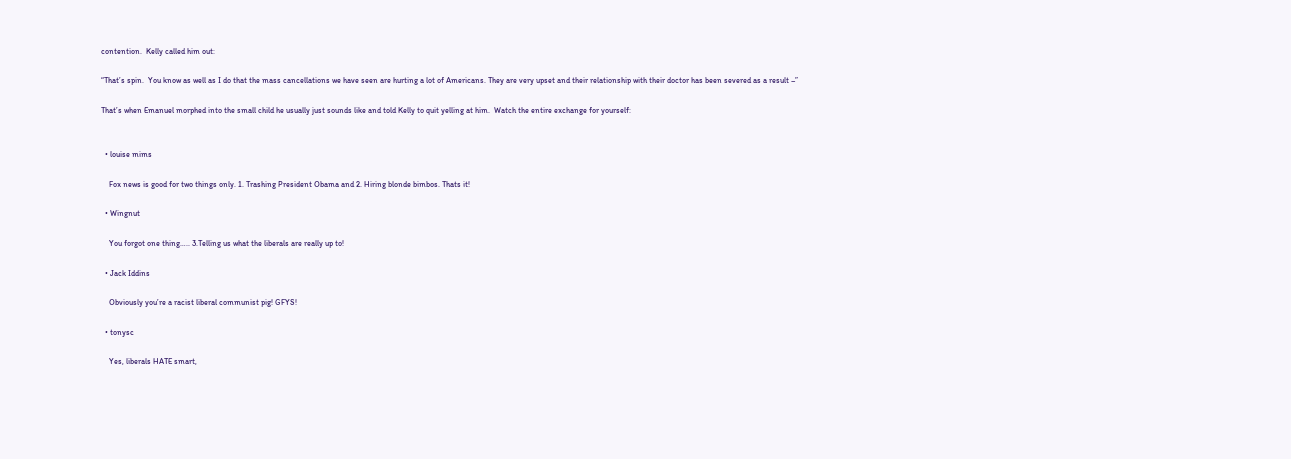contention.  Kelly called him out:

“That’s spin.  You know as well as I do that the mass cancellations we have seen are hurting a lot of Americans. They are very upset and their relationship with their doctor has been severed as a result –”

That’s when Emanuel morphed into the small child he usually just sounds like and told Kelly to quit yelling at him.  Watch the entire exchange for yourself:


  • louise mims

    Fox news is good for two things only. 1. Trashing President Obama and 2. Hiring blonde bimbos. Thats it!

  • Wingnut

    You forgot one thing….. 3.Telling us what the liberals are really up to!

  • Jack Iddins

    Obviously you’re a racist liberal communist pig! GFYS!

  • tonysc

    Yes, liberals HATE smart,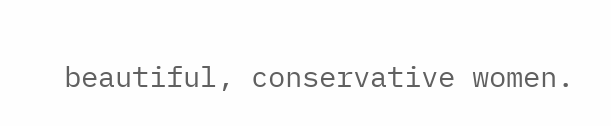beautiful, conservative women.